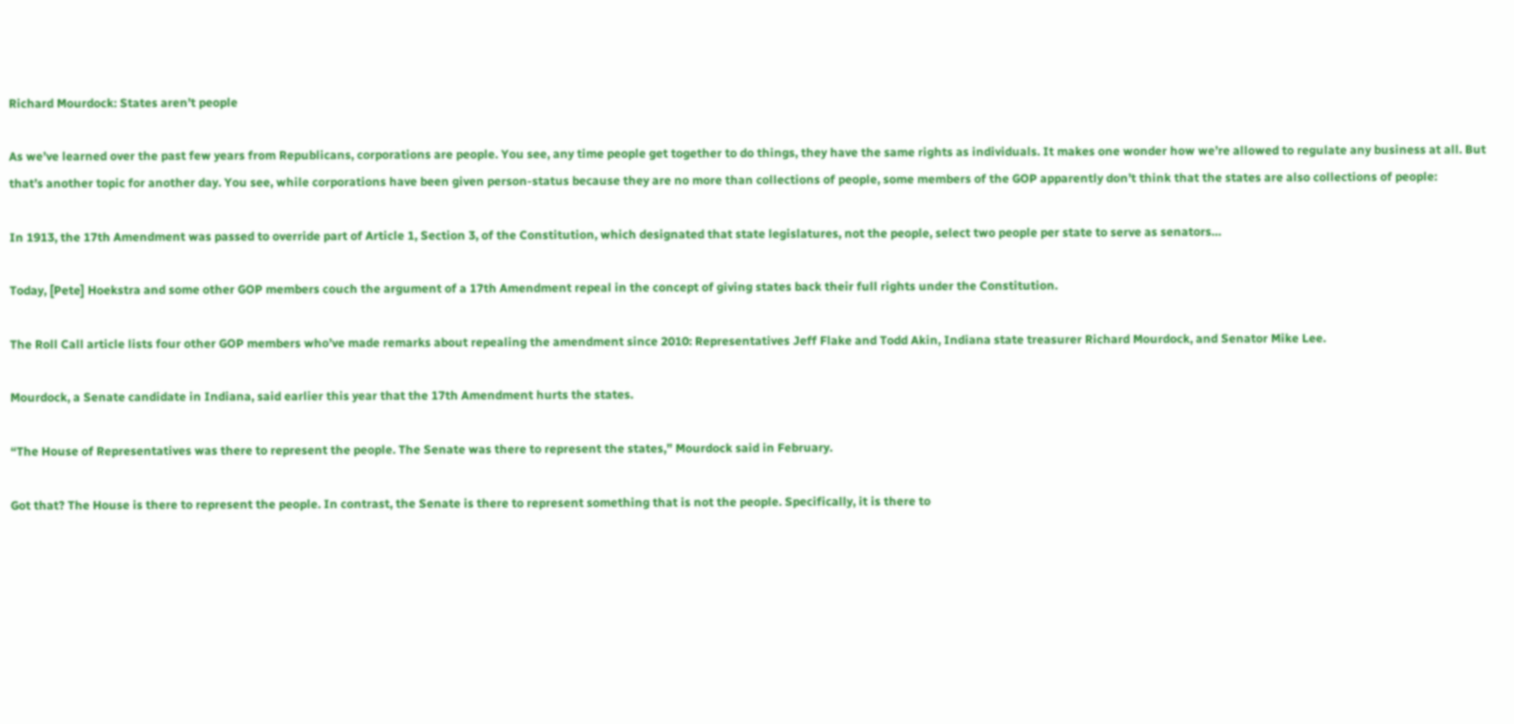Richard Mourdock: States aren’t people

As we’ve learned over the past few years from Republicans, corporations are people. You see, any time people get together to do things, they have the same rights as individuals. It makes one wonder how we’re allowed to regulate any business at all. But that’s another topic for another day. You see, while corporations have been given person-status because they are no more than collections of people, some members of the GOP apparently don’t think that the states are also collections of people:

In 1913, the 17th Amendment was passed to override part of Article 1, Section 3, of the Constitution, which designated that state legislatures, not the people, select two people per state to serve as senators…

Today, [Pete] Hoekstra and some other GOP members couch the argument of a 17th Amendment repeal in the concept of giving states back their full rights under the Constitution.

The Roll Call article lists four other GOP members who’ve made remarks about repealing the amendment since 2010: Representatives Jeff Flake and Todd Akin, Indiana state treasurer Richard Mourdock, and Senator Mike Lee.

Mourdock, a Senate candidate in Indiana, said earlier this year that the 17th Amendment hurts the states.

“The House of Representatives was there to represent the people. The Senate was there to represent the states,” Mourdock said in February.

Got that? The House is there to represent the people. In contrast, the Senate is there to represent something that is not the people. Specifically, it is there to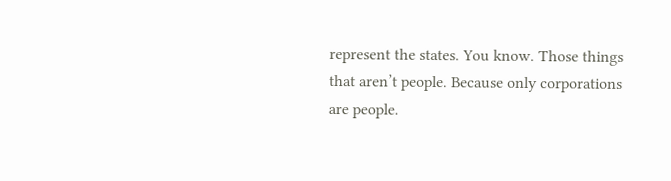represent the states. You know. Those things that aren’t people. Because only corporations are people.